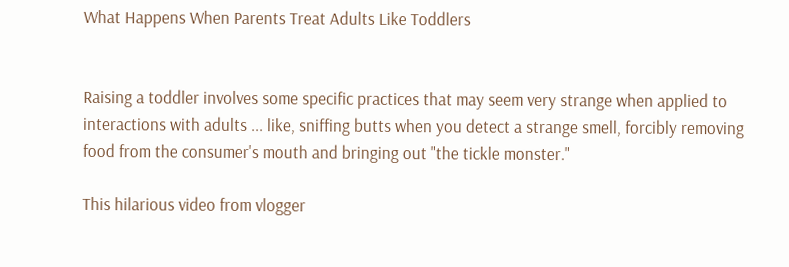What Happens When Parents Treat Adults Like Toddlers


Raising a toddler involves some specific practices that may seem very strange when applied to interactions with adults ... like, sniffing butts when you detect a strange smell, forcibly removing food from the consumer's mouth and bringing out "the tickle monster."

This hilarious video from vlogger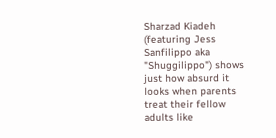Sharzad Kiadeh (featuring Jess Sanfilippo aka "Shuggilippo") shows just how absurd it looks when parents treat their fellow adults like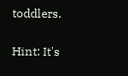toddlers.

Hint: It's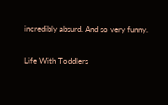incredibly absurd. And so very funny.

Life With Toddlers